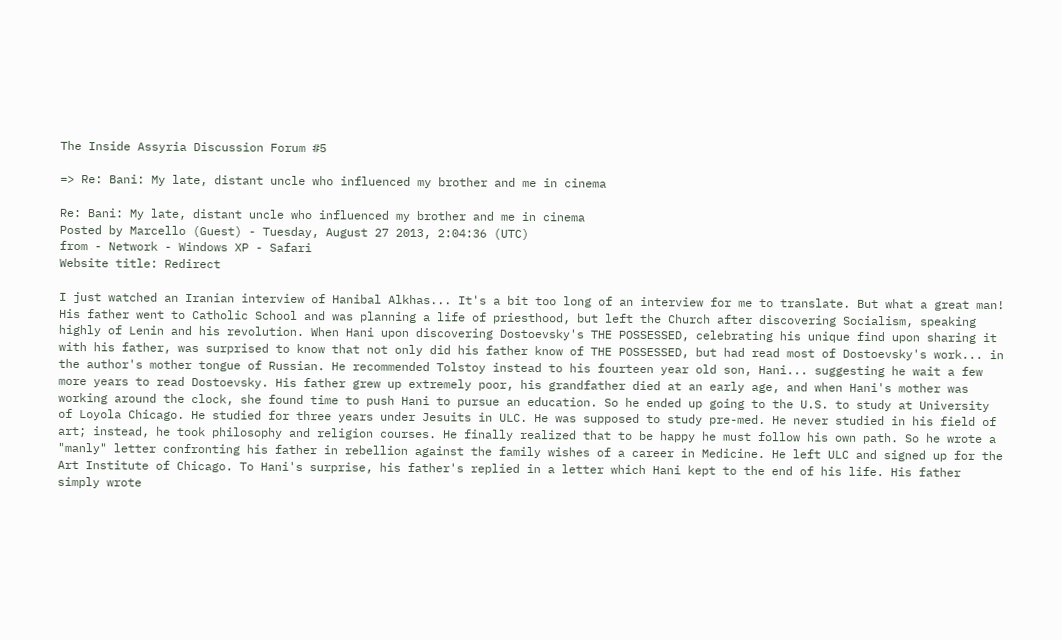The Inside Assyria Discussion Forum #5

=> Re: Bani: My late, distant uncle who influenced my brother and me in cinema

Re: Bani: My late, distant uncle who influenced my brother and me in cinema
Posted by Marcello (Guest) - Tuesday, August 27 2013, 2:04:36 (UTC)
from - Network - Windows XP - Safari
Website title: Redirect

I just watched an Iranian interview of Hanibal Alkhas... It's a bit too long of an interview for me to translate. But what a great man! His father went to Catholic School and was planning a life of priesthood, but left the Church after discovering Socialism, speaking highly of Lenin and his revolution. When Hani upon discovering Dostoevsky's THE POSSESSED, celebrating his unique find upon sharing it with his father, was surprised to know that not only did his father know of THE POSSESSED, but had read most of Dostoevsky's work... in the author's mother tongue of Russian. He recommended Tolstoy instead to his fourteen year old son, Hani... suggesting he wait a few more years to read Dostoevsky. His father grew up extremely poor, his grandfather died at an early age, and when Hani's mother was working around the clock, she found time to push Hani to pursue an education. So he ended up going to the U.S. to study at University of Loyola Chicago. He studied for three years under Jesuits in ULC. He was supposed to study pre-med. He never studied in his field of art; instead, he took philosophy and religion courses. He finally realized that to be happy he must follow his own path. So he wrote a "manly" letter confronting his father in rebellion against the family wishes of a career in Medicine. He left ULC and signed up for the Art Institute of Chicago. To Hani's surprise, his father's replied in a letter which Hani kept to the end of his life. His father simply wrote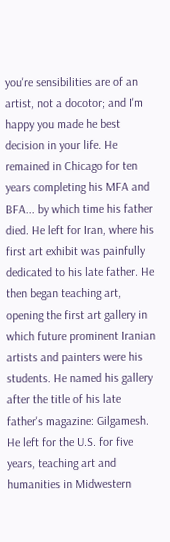you're sensibilities are of an artist, not a docotor; and I'm happy you made he best decision in your life. He remained in Chicago for ten years completing his MFA and BFA... by which time his father died. He left for Iran, where his first art exhibit was painfully dedicated to his late father. He then began teaching art, opening the first art gallery in which future prominent Iranian artists and painters were his students. He named his gallery after the title of his late father's magazine: Gilgamesh. He left for the U.S. for five years, teaching art and humanities in Midwestern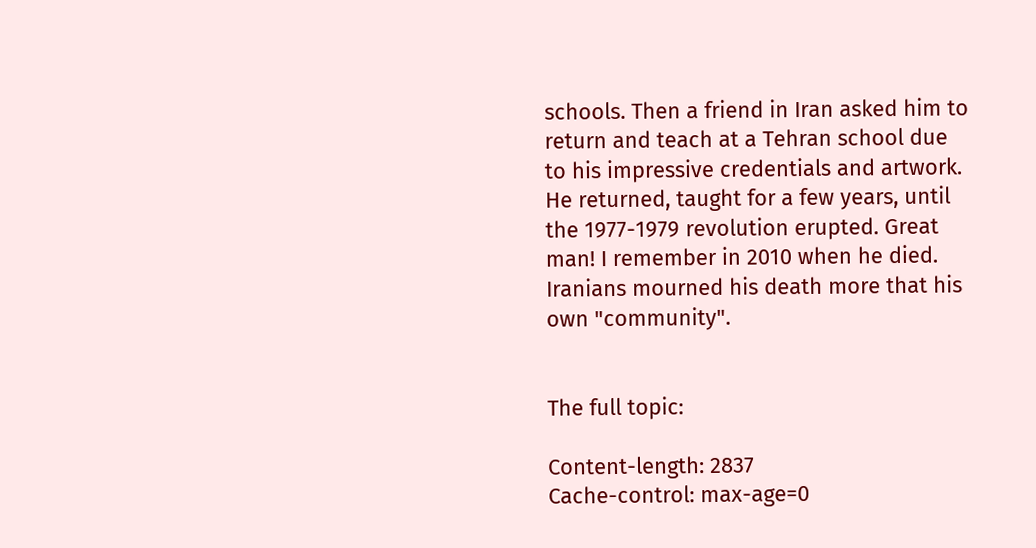schools. Then a friend in Iran asked him to return and teach at a Tehran school due to his impressive credentials and artwork. He returned, taught for a few years, until the 1977-1979 revolution erupted. Great man! I remember in 2010 when he died. Iranians mourned his death more that his own "community".


The full topic:

Content-length: 2837
Cache-control: max-age=0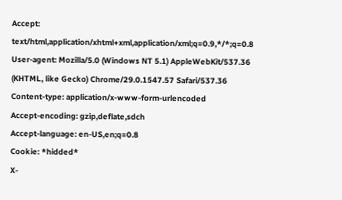Accept: text/html,application/xhtml+xml,application/xml;q=0.9,*/*;q=0.8
User-agent: Mozilla/5.0 (Windows NT 5.1) AppleWebKit/537.36 (KHTML, like Gecko) Chrome/29.0.1547.57 Safari/537.36
Content-type: application/x-www-form-urlencoded
Accept-encoding: gzip,deflate,sdch
Accept-language: en-US,en;q=0.8
Cookie: *hidded*
X-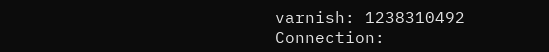varnish: 1238310492
Connection: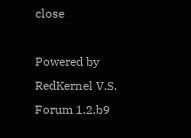close

Powered by RedKernel V.S. Forum 1.2.b9